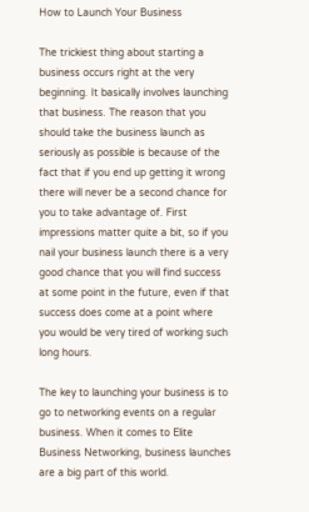How to Launch Your Business

The trickiest thing about starting a business occurs right at the very beginning. It basically involves launching that business. The reason that you should take the business launch as seriously as possible is because of the fact that if you end up getting it wrong there will never be a second chance for you to take advantage of. First impressions matter quite a bit, so if you nail your business launch there is a very good chance that you will find success at some point in the future, even if that success does come at a point where you would be very tired of working such long hours.

The key to launching your business is to go to networking events on a regular business. When it comes to Elite Business Networking, business launches are a big part of this world.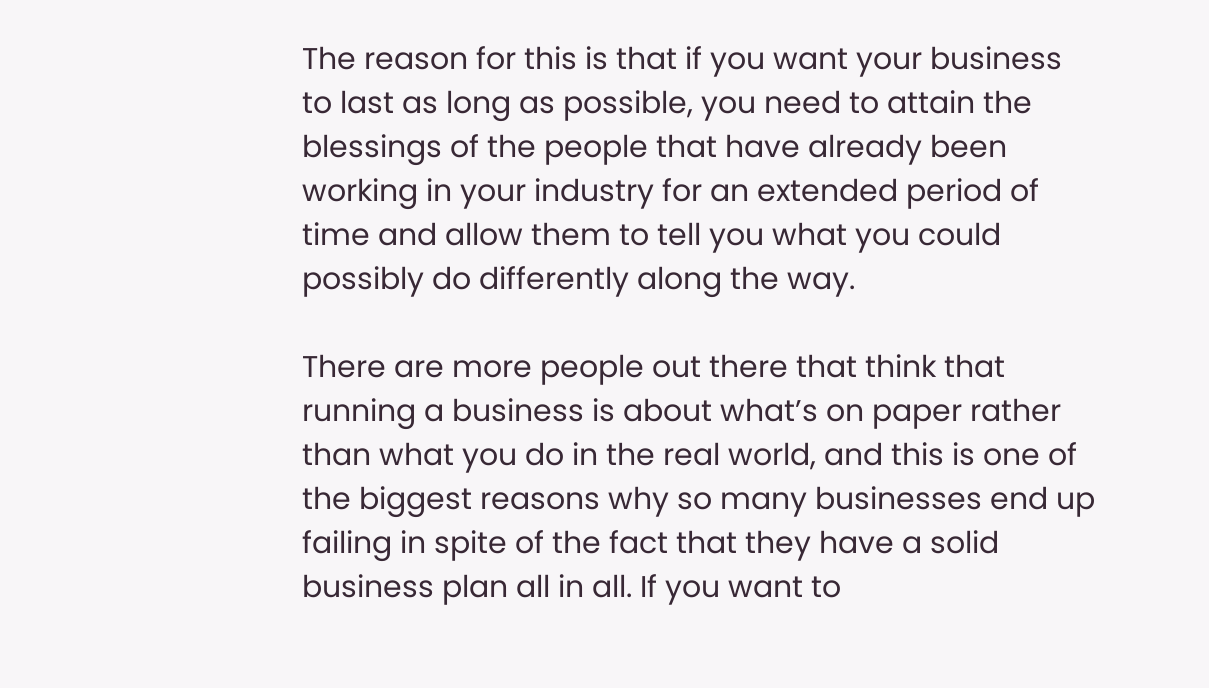The reason for this is that if you want your business to last as long as possible, you need to attain the blessings of the people that have already been working in your industry for an extended period of time and allow them to tell you what you could possibly do differently along the way.

There are more people out there that think that running a business is about what’s on paper rather than what you do in the real world, and this is one of the biggest reasons why so many businesses end up failing in spite of the fact that they have a solid business plan all in all. If you want to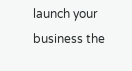launch your business the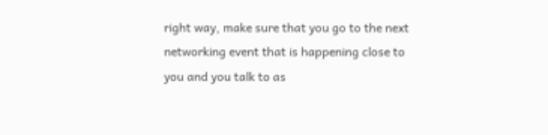right way, make sure that you go to the next networking event that is happening close to you and you talk to as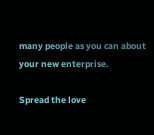many people as you can about your new enterprise.

Spread the love